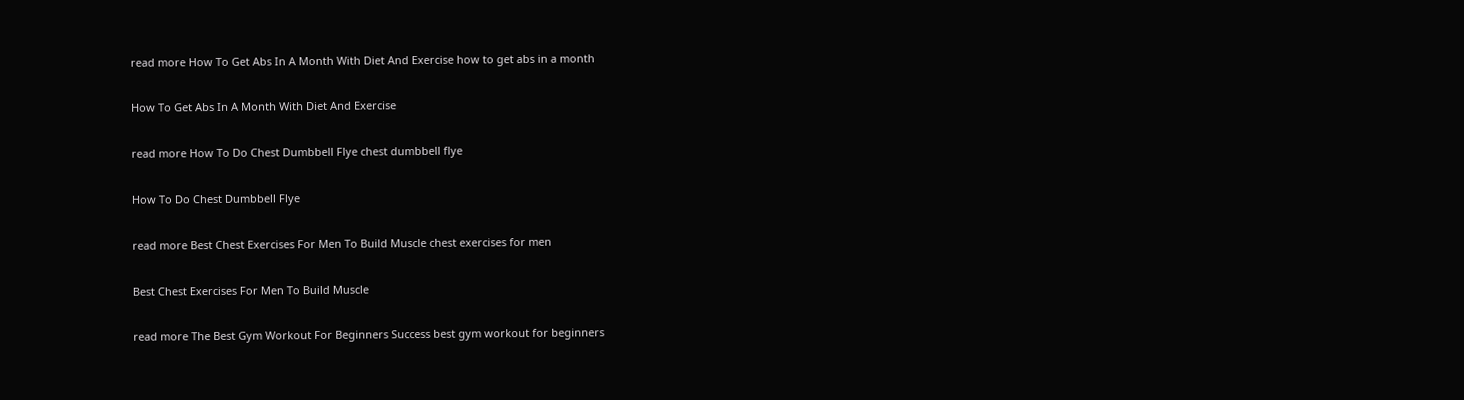read more How To Get Abs In A Month With Diet And Exercise how to get abs in a month

How To Get Abs In A Month With Diet And Exercise

read more How To Do Chest Dumbbell Flye chest dumbbell flye

How To Do Chest Dumbbell Flye

read more Best Chest Exercises For Men To Build Muscle chest exercises for men

Best Chest Exercises For Men To Build Muscle

read more The Best Gym Workout For Beginners Success best gym workout for beginners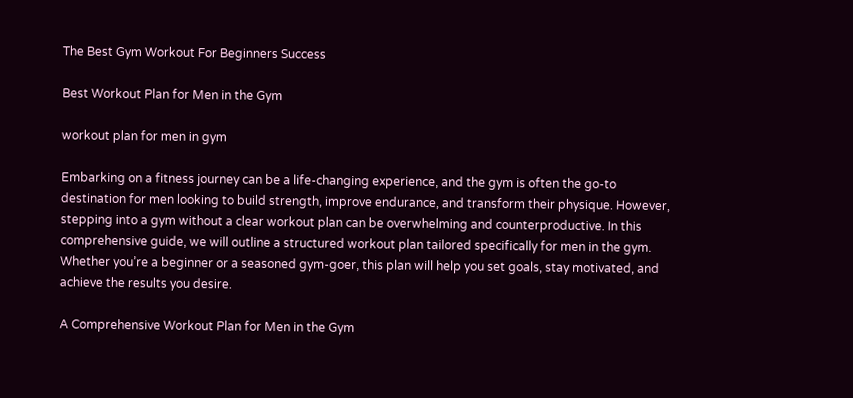The Best Gym Workout For Beginners Success

Best Workout Plan for Men in the Gym

workout plan for men in gym

Embarking on a fitness journey can be a life-changing experience, and the gym is often the go-to destination for men looking to build strength, improve endurance, and transform their physique. However, stepping into a gym without a clear workout plan can be overwhelming and counterproductive. In this comprehensive guide, we will outline a structured workout plan tailored specifically for men in the gym. Whether you’re a beginner or a seasoned gym-goer, this plan will help you set goals, stay motivated, and achieve the results you desire.

A Comprehensive Workout Plan for Men in the Gym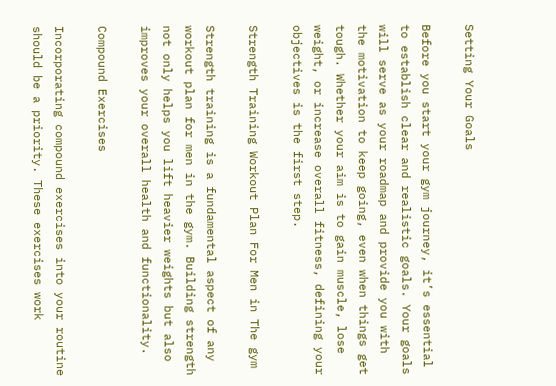Setting Your Goals

Before you start your gym journey, it’s essential to establish clear and realistic goals. Your goals will serve as your roadmap and provide you with the motivation to keep going, even when things get tough. Whether your aim is to gain muscle, lose weight, or increase overall fitness, defining your objectives is the first step.

Strength Training Workout Plan For Men in The gym

Strength training is a fundamental aspect of any workout plan for men in the gym. Building strength not only helps you lift heavier weights but also improves your overall health and functionality.

Compound Exercises

Incorporating compound exercises into your routine should be a priority. These exercises work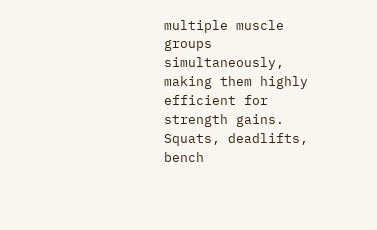multiple muscle groups simultaneously, making them highly efficient for strength gains. Squats, deadlifts, bench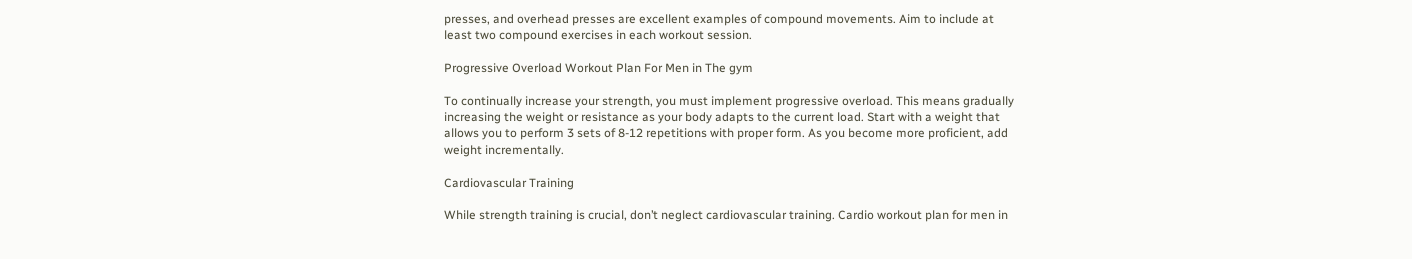presses, and overhead presses are excellent examples of compound movements. Aim to include at least two compound exercises in each workout session.

Progressive Overload Workout Plan For Men in The gym

To continually increase your strength, you must implement progressive overload. This means gradually increasing the weight or resistance as your body adapts to the current load. Start with a weight that allows you to perform 3 sets of 8-12 repetitions with proper form. As you become more proficient, add weight incrementally.

Cardiovascular Training

While strength training is crucial, don’t neglect cardiovascular training. Cardio workout plan for men in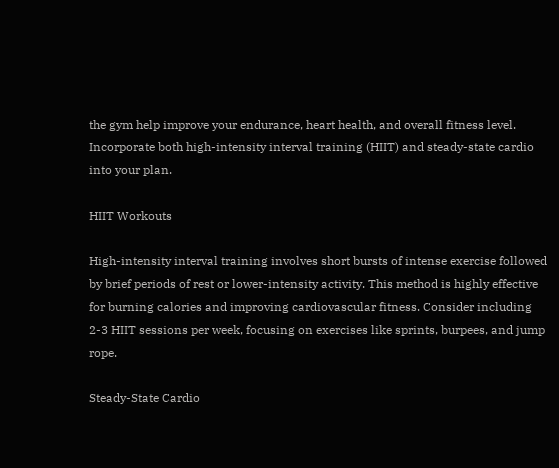the gym help improve your endurance, heart health, and overall fitness level. Incorporate both high-intensity interval training (HIIT) and steady-state cardio into your plan.

HIIT Workouts

High-intensity interval training involves short bursts of intense exercise followed by brief periods of rest or lower-intensity activity. This method is highly effective for burning calories and improving cardiovascular fitness. Consider including 2-3 HIIT sessions per week, focusing on exercises like sprints, burpees, and jump rope.

Steady-State Cardio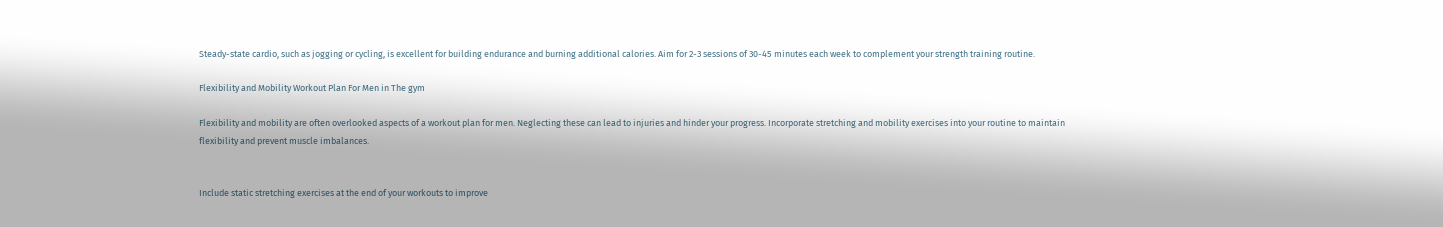Steady-state cardio, such as jogging or cycling, is excellent for building endurance and burning additional calories. Aim for 2-3 sessions of 30-45 minutes each week to complement your strength training routine.

Flexibility and Mobility Workout Plan For Men in The gym

Flexibility and mobility are often overlooked aspects of a workout plan for men. Neglecting these can lead to injuries and hinder your progress. Incorporate stretching and mobility exercises into your routine to maintain flexibility and prevent muscle imbalances.


Include static stretching exercises at the end of your workouts to improve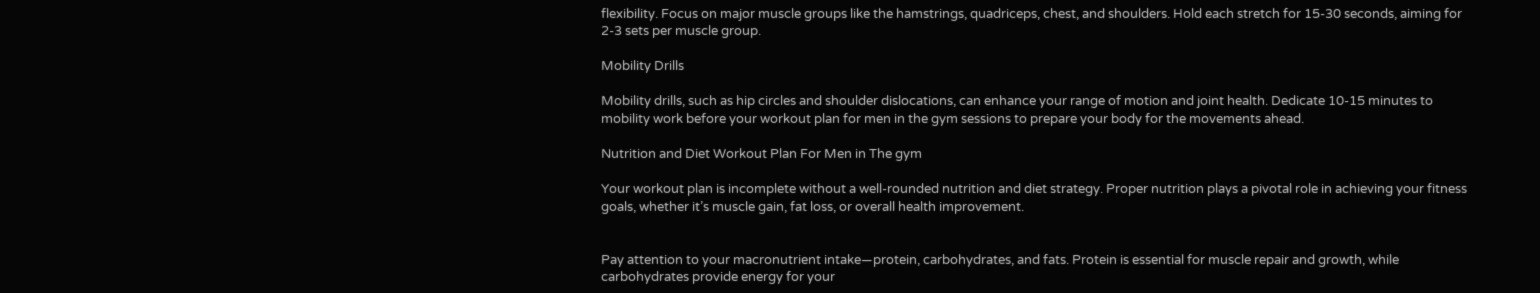flexibility. Focus on major muscle groups like the hamstrings, quadriceps, chest, and shoulders. Hold each stretch for 15-30 seconds, aiming for 2-3 sets per muscle group.

Mobility Drills

Mobility drills, such as hip circles and shoulder dislocations, can enhance your range of motion and joint health. Dedicate 10-15 minutes to mobility work before your workout plan for men in the gym sessions to prepare your body for the movements ahead.

Nutrition and Diet Workout Plan For Men in The gym

Your workout plan is incomplete without a well-rounded nutrition and diet strategy. Proper nutrition plays a pivotal role in achieving your fitness goals, whether it’s muscle gain, fat loss, or overall health improvement.


Pay attention to your macronutrient intake—protein, carbohydrates, and fats. Protein is essential for muscle repair and growth, while carbohydrates provide energy for your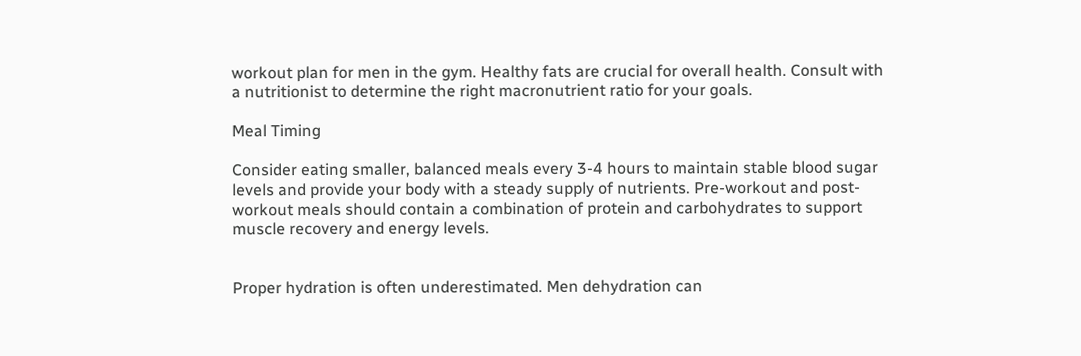workout plan for men in the gym. Healthy fats are crucial for overall health. Consult with a nutritionist to determine the right macronutrient ratio for your goals.

Meal Timing

Consider eating smaller, balanced meals every 3-4 hours to maintain stable blood sugar levels and provide your body with a steady supply of nutrients. Pre-workout and post-workout meals should contain a combination of protein and carbohydrates to support muscle recovery and energy levels.


Proper hydration is often underestimated. Men dehydration can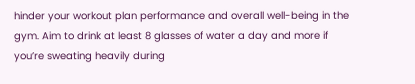hinder your workout plan performance and overall well-being in the gym. Aim to drink at least 8 glasses of water a day and more if you’re sweating heavily during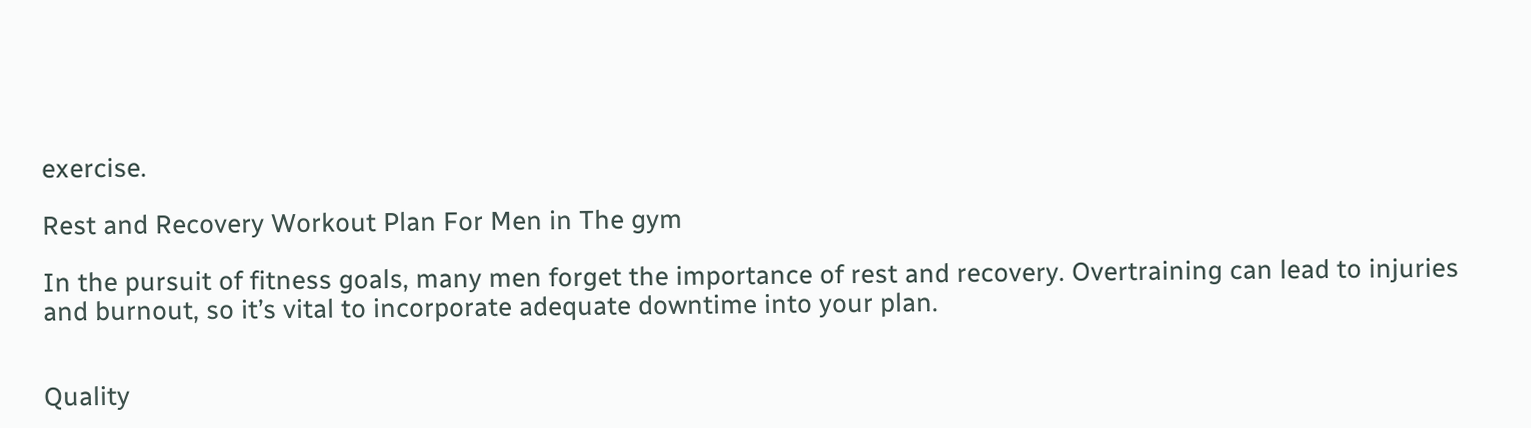exercise.

Rest and Recovery Workout Plan For Men in The gym

In the pursuit of fitness goals, many men forget the importance of rest and recovery. Overtraining can lead to injuries and burnout, so it’s vital to incorporate adequate downtime into your plan.


Quality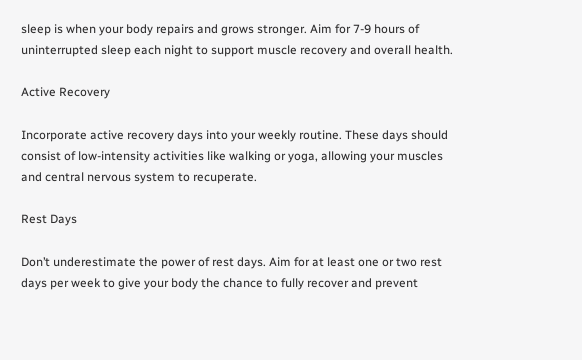sleep is when your body repairs and grows stronger. Aim for 7-9 hours of uninterrupted sleep each night to support muscle recovery and overall health.

Active Recovery

Incorporate active recovery days into your weekly routine. These days should consist of low-intensity activities like walking or yoga, allowing your muscles and central nervous system to recuperate.

Rest Days

Don’t underestimate the power of rest days. Aim for at least one or two rest days per week to give your body the chance to fully recover and prevent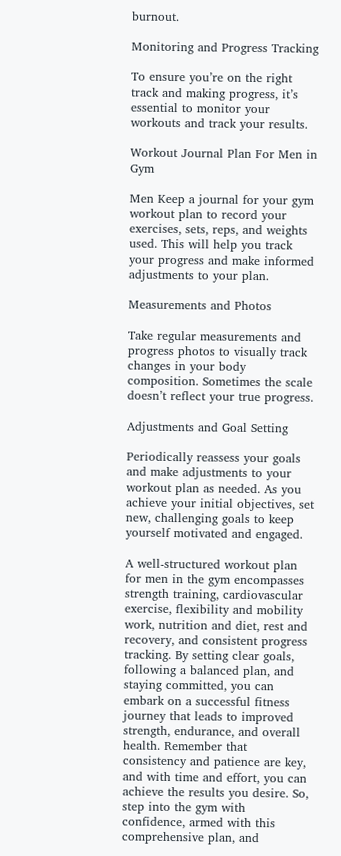burnout.

Monitoring and Progress Tracking

To ensure you’re on the right track and making progress, it’s essential to monitor your workouts and track your results.

Workout Journal Plan For Men in Gym

Men Keep a journal for your gym workout plan to record your exercises, sets, reps, and weights used. This will help you track your progress and make informed adjustments to your plan.

Measurements and Photos

Take regular measurements and progress photos to visually track changes in your body composition. Sometimes the scale doesn’t reflect your true progress.

Adjustments and Goal Setting

Periodically reassess your goals and make adjustments to your workout plan as needed. As you achieve your initial objectives, set new, challenging goals to keep yourself motivated and engaged.

A well-structured workout plan for men in the gym encompasses strength training, cardiovascular exercise, flexibility and mobility work, nutrition and diet, rest and recovery, and consistent progress tracking. By setting clear goals, following a balanced plan, and staying committed, you can embark on a successful fitness journey that leads to improved strength, endurance, and overall health. Remember that consistency and patience are key, and with time and effort, you can achieve the results you desire. So, step into the gym with confidence, armed with this comprehensive plan, and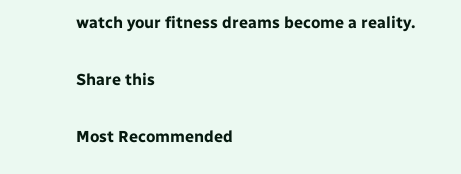watch your fitness dreams become a reality.

Share this

Most Recommended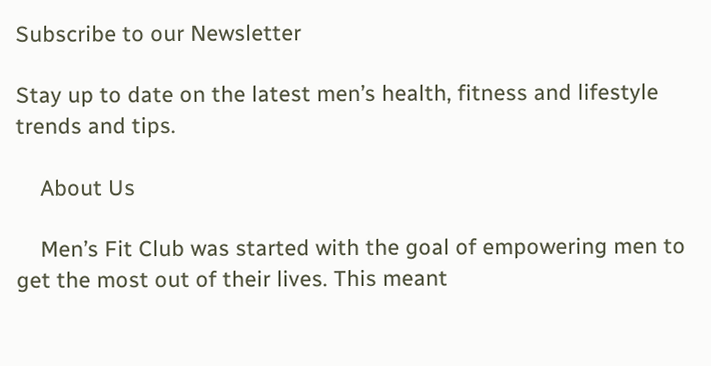Subscribe to our Newsletter

Stay up to date on the latest men’s health, fitness and lifestyle trends and tips.

    About Us

    Men’s Fit Club was started with the goal of empowering men to get the most out of their lives. This meant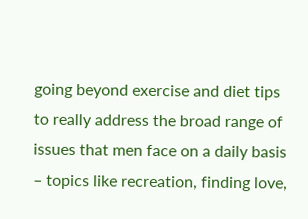going beyond exercise and diet tips to really address the broad range of issues that men face on a daily basis – topics like recreation, finding love,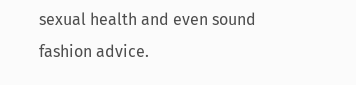sexual health and even sound fashion advice.